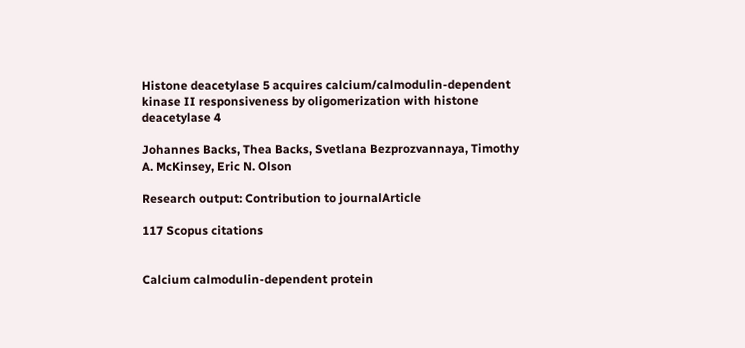Histone deacetylase 5 acquires calcium/calmodulin-dependent kinase II responsiveness by oligomerization with histone deacetylase 4

Johannes Backs, Thea Backs, Svetlana Bezprozvannaya, Timothy A. McKinsey, Eric N. Olson

Research output: Contribution to journalArticle

117 Scopus citations


Calcium calmodulin-dependent protein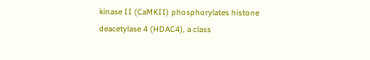kinase II (CaMKII) phosphorylates histone deacetylase 4 (HDAC4), a class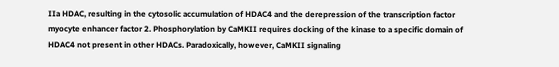IIa HDAC, resulting in the cytosolic accumulation of HDAC4 and the derepression of the transcription factor myocyte enhancer factor 2. Phosphorylation by CaMKII requires docking of the kinase to a specific domain of HDAC4 not present in other HDACs. Paradoxically, however, CaMKII signaling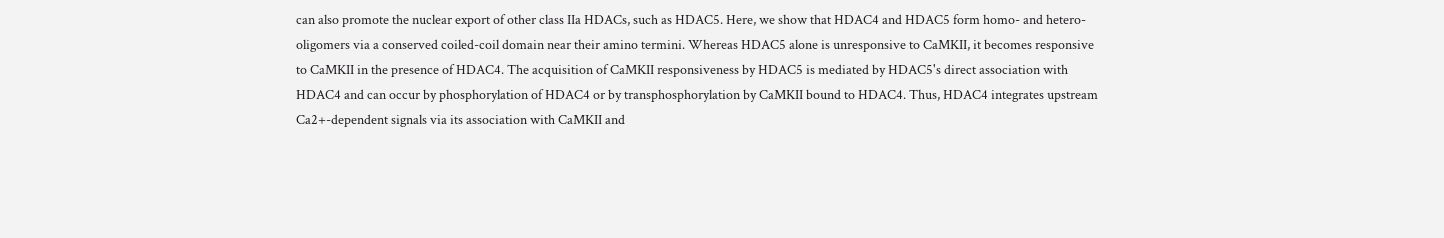can also promote the nuclear export of other class IIa HDACs, such as HDAC5. Here, we show that HDAC4 and HDAC5 form homo- and hetero-oligomers via a conserved coiled-coil domain near their amino termini. Whereas HDAC5 alone is unresponsive to CaMKII, it becomes responsive to CaMKII in the presence of HDAC4. The acquisition of CaMKII responsiveness by HDAC5 is mediated by HDAC5's direct association with HDAC4 and can occur by phosphorylation of HDAC4 or by transphosphorylation by CaMKII bound to HDAC4. Thus, HDAC4 integrates upstream Ca2+-dependent signals via its association with CaMKII and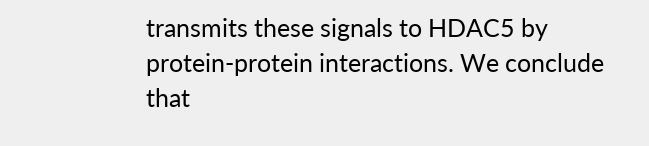transmits these signals to HDAC5 by protein-protein interactions. We conclude that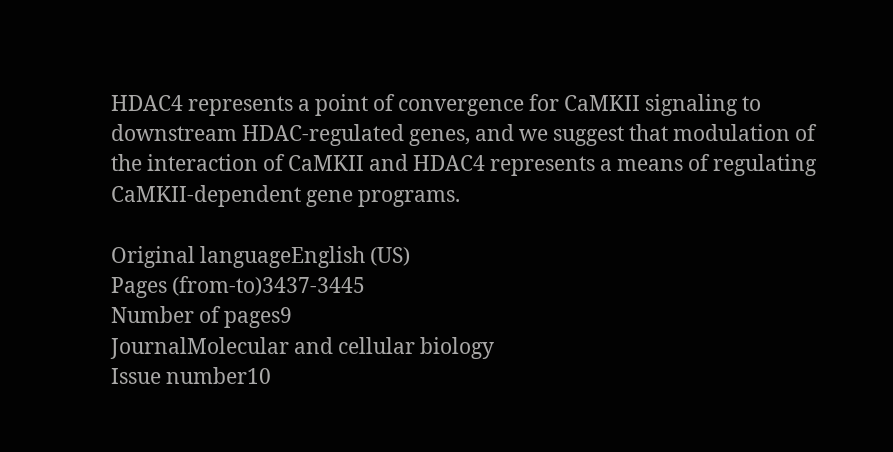HDAC4 represents a point of convergence for CaMKII signaling to downstream HDAC-regulated genes, and we suggest that modulation of the interaction of CaMKII and HDAC4 represents a means of regulating CaMKII-dependent gene programs.

Original languageEnglish (US)
Pages (from-to)3437-3445
Number of pages9
JournalMolecular and cellular biology
Issue number10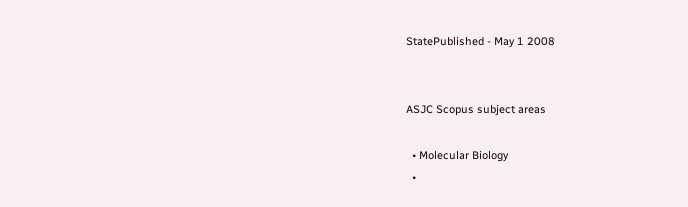StatePublished - May 1 2008


ASJC Scopus subject areas

  • Molecular Biology
  •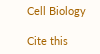Cell Biology

Cite this